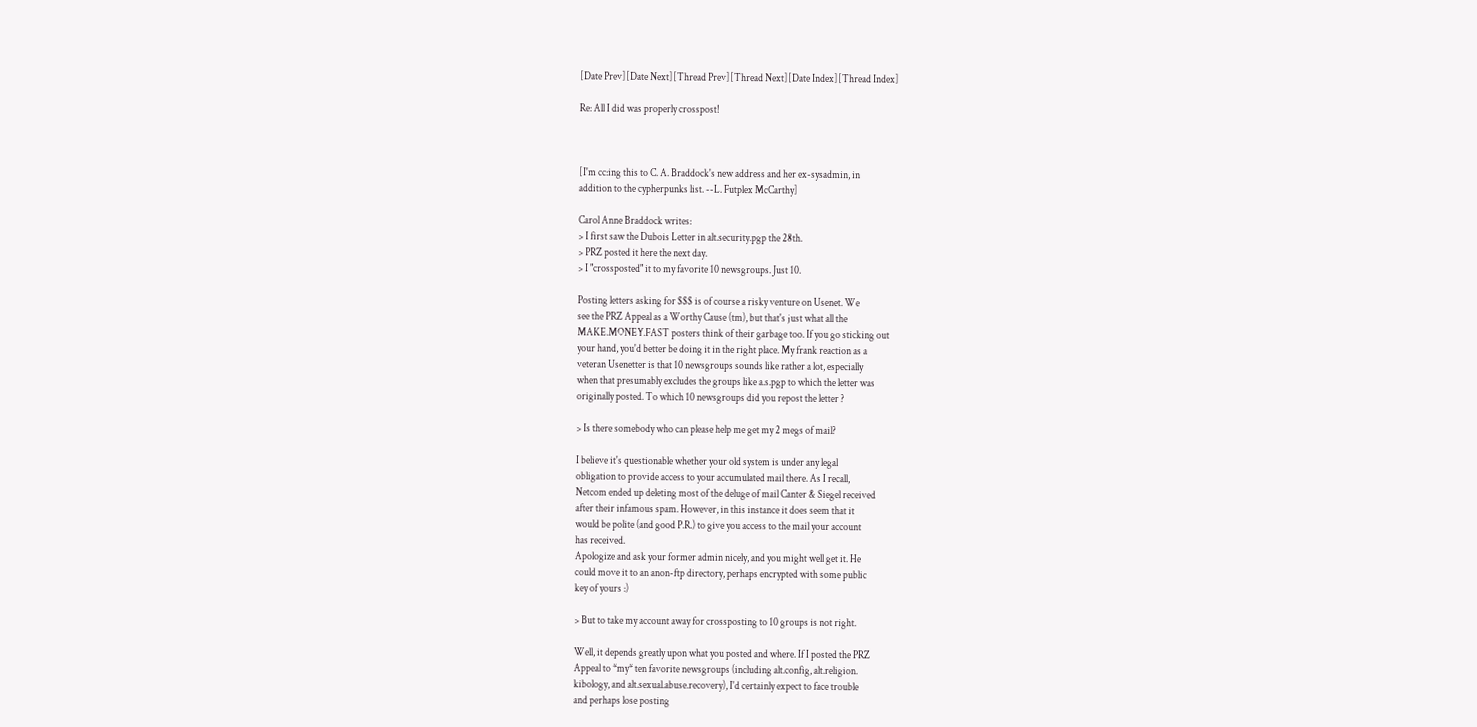[Date Prev][Date Next][Thread Prev][Thread Next][Date Index][Thread Index]

Re: All I did was properly crosspost!



[I'm cc:ing this to C. A. Braddock's new address and her ex-sysadmin, in
addition to the cypherpunks list. --L. Futplex McCarthy]

Carol Anne Braddock writes:
> I first saw the Dubois Letter in alt.security.pgp the 28th.
> PRZ posted it here the next day.
> I "crossposted" it to my favorite 10 newsgroups. Just 10.

Posting letters asking for $$$ is of course a risky venture on Usenet. We
see the PRZ Appeal as a Worthy Cause (tm), but that's just what all the
MAKE.MONEY.FAST posters think of their garbage too. If you go sticking out
your hand, you'd better be doing it in the right place. My frank reaction as a
veteran Usenetter is that 10 newsgroups sounds like rather a lot, especially
when that presumably excludes the groups like a.s.pgp to which the letter was
originally posted. To which 10 newsgroups did you repost the letter ?

> Is there somebody who can please help me get my 2 megs of mail?

I believe it's questionable whether your old system is under any legal
obligation to provide access to your accumulated mail there. As I recall,
Netcom ended up deleting most of the deluge of mail Canter & Siegel received
after their infamous spam. However, in this instance it does seem that it
would be polite (and good P.R.) to give you access to the mail your account
has received.
Apologize and ask your former admin nicely, and you might well get it. He
could move it to an anon-ftp directory, perhaps encrypted with some public
key of yours :)

> But to take my account away for crossposting to 10 groups is not right.

Well, it depends greatly upon what you posted and where. If I posted the PRZ
Appeal to *my* ten favorite newsgroups (including alt.config, alt.religion.
kibology, and alt.sexual.abuse.recovery), I'd certainly expect to face trouble
and perhaps lose posting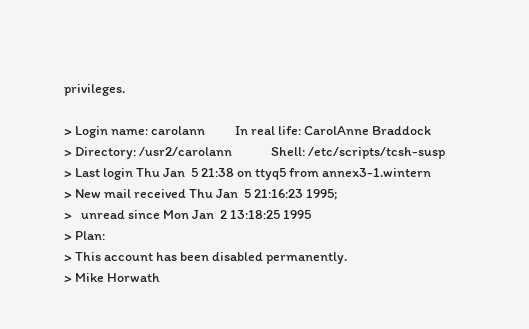privileges.

> Login name: carolann          In real life: CarolAnne Braddock
> Directory: /usr2/carolann             Shell: /etc/scripts/tcsh-susp
> Last login Thu Jan  5 21:38 on ttyq5 from annex3-1.wintern
> New mail received Thu Jan  5 21:16:23 1995;
>   unread since Mon Jan  2 13:18:25 1995
> Plan:
> This account has been disabled permanently.
> Mike Horwath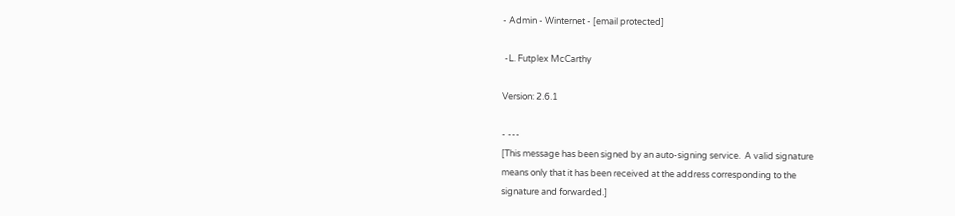- Admin - Winternet - [email protected]

 -L. Futplex McCarthy

Version: 2.6.1

- ---
[This message has been signed by an auto-signing service.  A valid signature
means only that it has been received at the address corresponding to the
signature and forwarded.]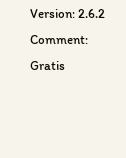Version: 2.6.2
Comment: Gratis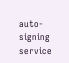auto-signing service